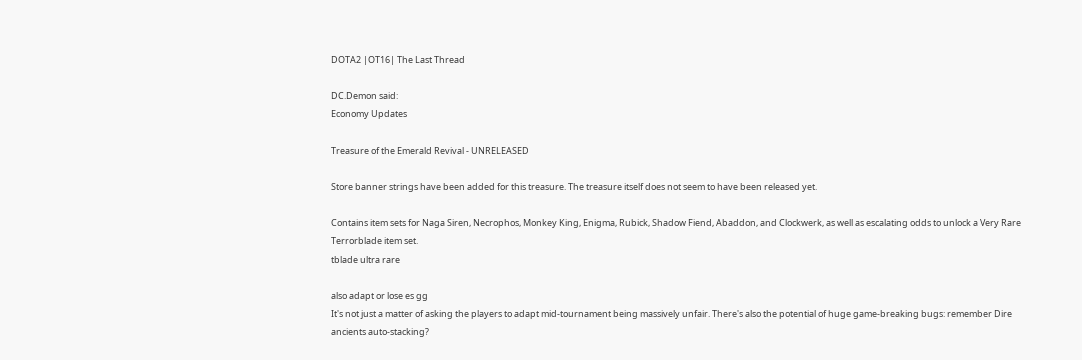DOTA2 |OT16| The Last Thread

DC.Demon said:
Economy Updates

Treasure of the Emerald Revival - UNRELEASED

Store banner strings have been added for this treasure. The treasure itself does not seem to have been released yet.

Contains item sets for Naga Siren, Necrophos, Monkey King, Enigma, Rubick, Shadow Fiend, Abaddon, and Clockwerk, as well as escalating odds to unlock a Very Rare Terrorblade item set.
tblade ultra rare

also adapt or lose es gg
It's not just a matter of asking the players to adapt mid-tournament being massively unfair. There's also the potential of huge game-breaking bugs: remember Dire ancients auto-stacking?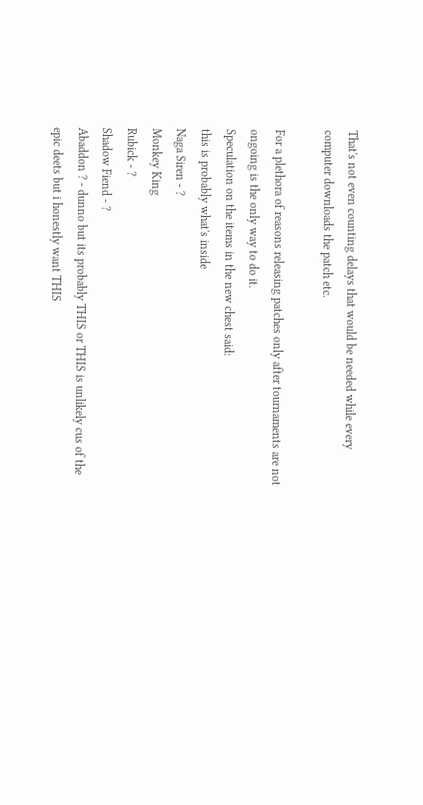That's not even counting delays that would be needed while every computer downloads the patch etc.

For a plethora of reasons releasing patches only after tournaments are not ongoing is the only way to do it.
Speculation on the items in the new chest said:
this is probably what's inside
Naga Siren - ?
Monkey King
Rubick - ?
Shadow Fiend - ?
Abaddon ? - dunno but its probably THIS or THIS is unlikely cus of the epic deets but i honestly want THIS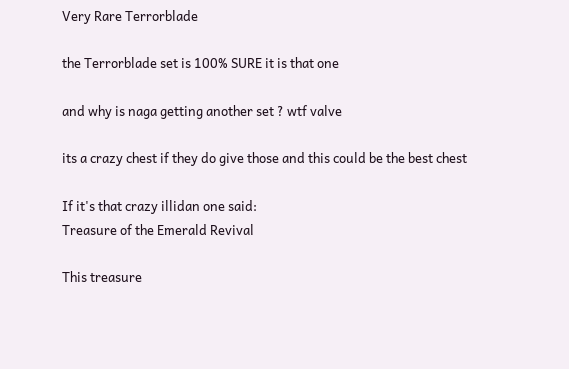Very Rare Terrorblade

the Terrorblade set is 100% SURE it is that one

and why is naga getting another set ? wtf valve

its a crazy chest if they do give those and this could be the best chest

If it's that crazy illidan one said:
Treasure of the Emerald Revival

This treasure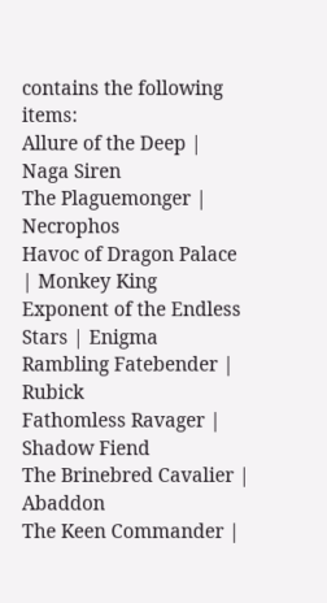contains the following items:
Allure of the Deep | Naga Siren
The Plaguemonger | Necrophos
Havoc of Dragon Palace | Monkey King
Exponent of the Endless Stars | Enigma
Rambling Fatebender | Rubick
Fathomless Ravager | Shadow Fiend
The Brinebred Cavalier | Abaddon
The Keen Commander |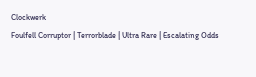Clockwerk
Foulfell Corruptor | Terrorblade | Ultra Rare | Escalating Odds